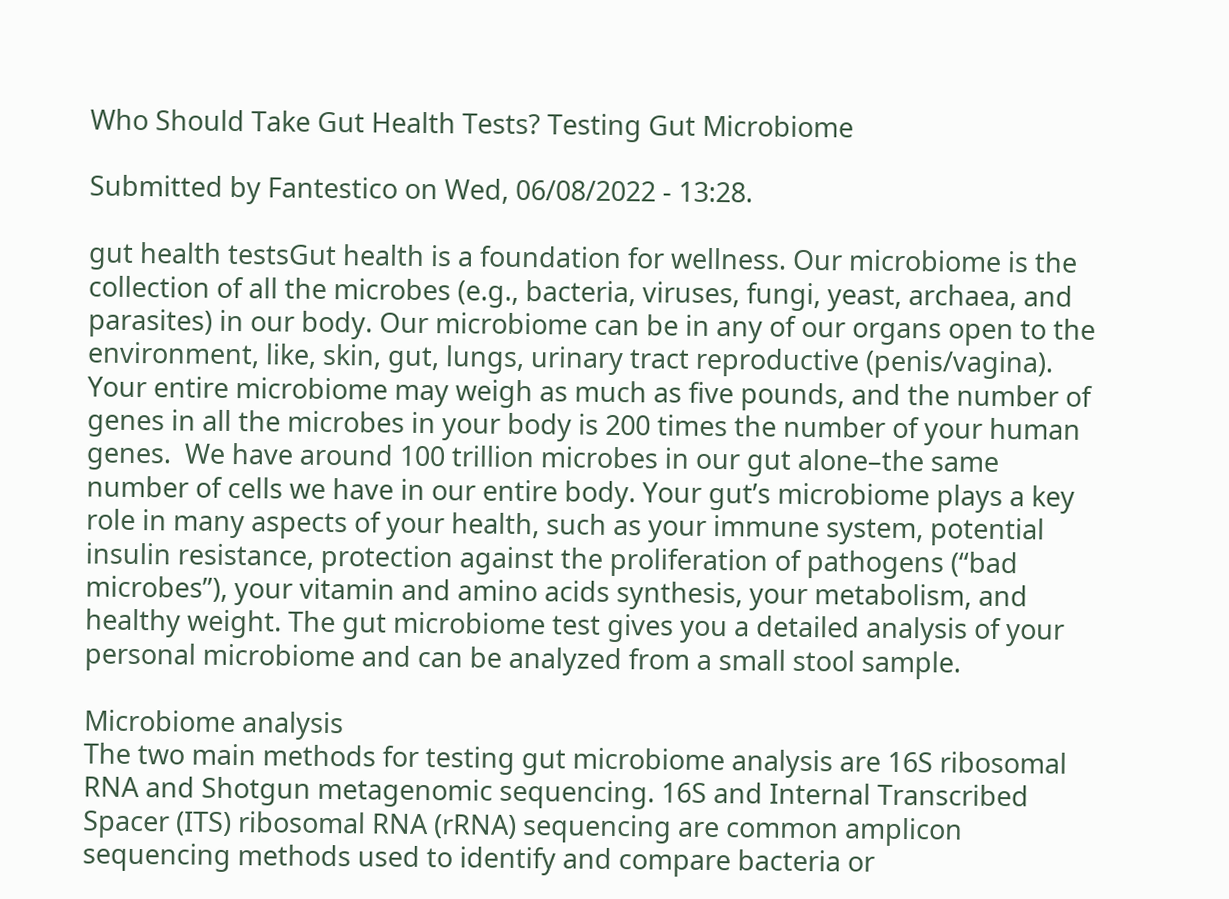Who Should Take Gut Health Tests? Testing Gut Microbiome

Submitted by Fantestico on Wed, 06/08/2022 - 13:28.

gut health testsGut health is a foundation for wellness. Our microbiome is the collection of all the microbes (e.g., bacteria, viruses, fungi, yeast, archaea, and parasites) in our body. Our microbiome can be in any of our organs open to the environment, like, skin, gut, lungs, urinary tract reproductive (penis/vagina). Your entire microbiome may weigh as much as five pounds, and the number of genes in all the microbes in your body is 200 times the number of your human genes.  We have around 100 trillion microbes in our gut alone–the same number of cells we have in our entire body. Your gut’s microbiome plays a key role in many aspects of your health, such as your immune system, potential insulin resistance, protection against the proliferation of pathogens (“bad microbes”), your vitamin and amino acids synthesis, your metabolism, and healthy weight. The gut microbiome test gives you a detailed analysis of your personal microbiome and can be analyzed from a small stool sample.

Microbiome analysis
The two main methods for testing gut microbiome analysis are 16S ribosomal RNA and Shotgun metagenomic sequencing. 16S and Internal Transcribed Spacer (ITS) ribosomal RNA (rRNA) sequencing are common amplicon sequencing methods used to identify and compare bacteria or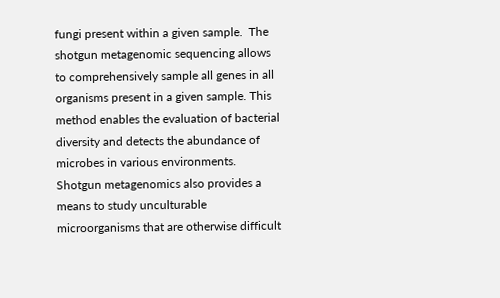fungi present within a given sample.  The shotgun metagenomic sequencing allows to comprehensively sample all genes in all organisms present in a given sample. This method enables the evaluation of bacterial diversity and detects the abundance of microbes in various environments. Shotgun metagenomics also provides a means to study unculturable microorganisms that are otherwise difficult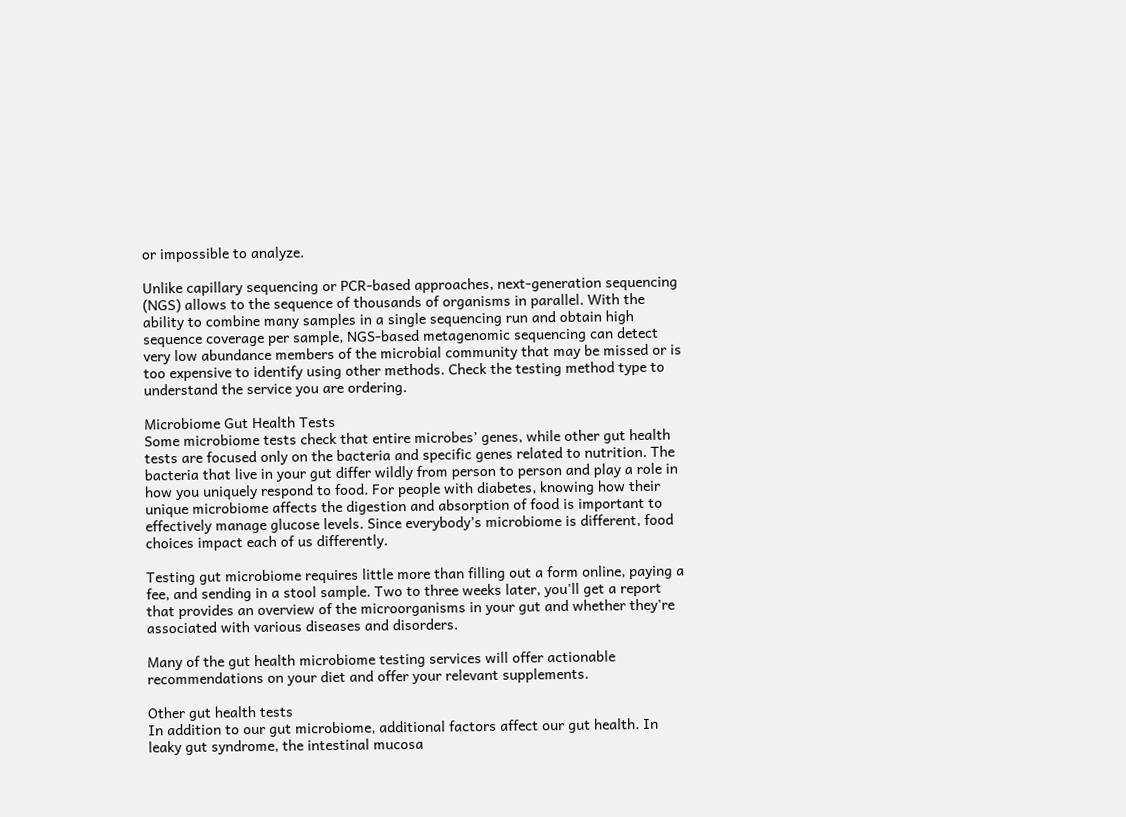or impossible to analyze.

Unlike capillary sequencing or PCR-based approaches, next-generation sequencing (NGS) allows to the sequence of thousands of organisms in parallel. With the ability to combine many samples in a single sequencing run and obtain high sequence coverage per sample, NGS-based metagenomic sequencing can detect very low abundance members of the microbial community that may be missed or is too expensive to identify using other methods. Check the testing method type to understand the service you are ordering.

Microbiome Gut Health Tests
Some microbiome tests check that entire microbes’ genes, while other gut health tests are focused only on the bacteria and specific genes related to nutrition. The bacteria that live in your gut differ wildly from person to person and play a role in how you uniquely respond to food. For people with diabetes, knowing how their unique microbiome affects the digestion and absorption of food is important to effectively manage glucose levels. Since everybody’s microbiome is different, food choices impact each of us differently.

Testing gut microbiome requires little more than filling out a form online, paying a fee, and sending in a stool sample. Two to three weeks later, you'll get a report that provides an overview of the microorganisms in your gut and whether they're associated with various diseases and disorders.

Many of the gut health microbiome testing services will offer actionable recommendations on your diet and offer your relevant supplements.

Other gut health tests
In addition to our gut microbiome, additional factors affect our gut health. In leaky gut syndrome, the intestinal mucosa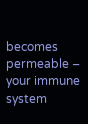becomes permeable – your immune system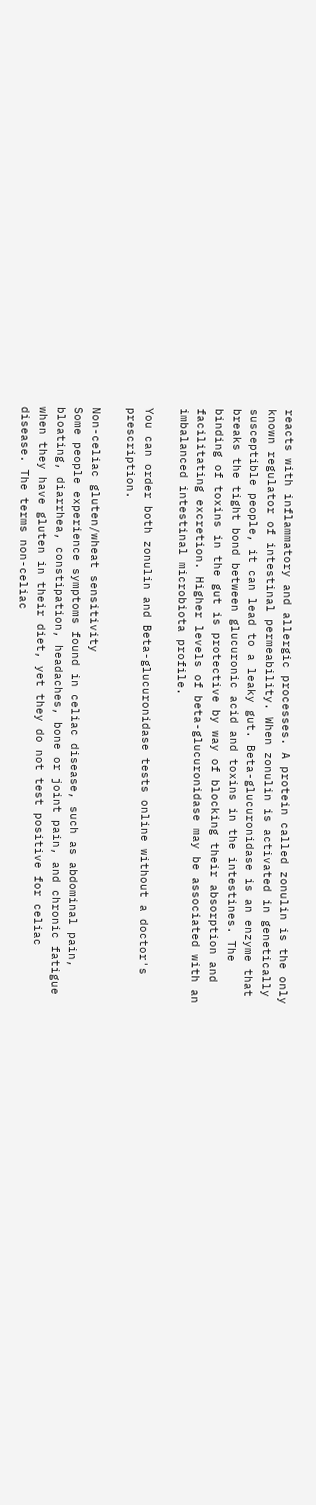reacts with inflammatory and allergic processes. A protein called zonulin is the only known regulator of intestinal permeability. When zonulin is activated in genetically susceptible people, it can lead to a leaky gut. Beta-glucuronidase is an enzyme that breaks the tight bond between glucuronic acid and toxins in the intestines. The binding of toxins in the gut is protective by way of blocking their absorption and facilitating excretion. Higher levels of beta-glucuronidase may be associated with an imbalanced intestinal microbiota profile.

You can order both zonulin and Beta-glucuronidase tests online without a doctor's prescription.

Non-celiac gluten/wheat sensitivity
Some people experience symptoms found in celiac disease, such as abdominal pain, bloating, diarrhea, constipation, headaches, bone or joint pain, and chronic fatigue when they have gluten in their diet, yet they do not test positive for celiac disease. The terms non-celiac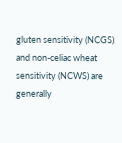gluten sensitivity (NCGS) and non-celiac wheat sensitivity (NCWS) are generally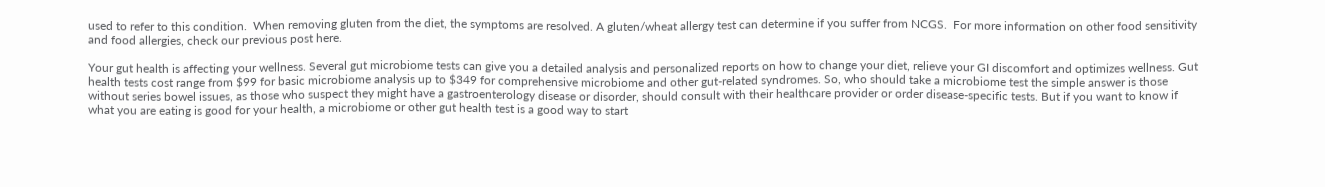used to refer to this condition.  When removing gluten from the diet, the symptoms are resolved. A gluten/wheat allergy test can determine if you suffer from NCGS.  For more information on other food sensitivity and food allergies, check our previous post here.

Your gut health is affecting your wellness. Several gut microbiome tests can give you a detailed analysis and personalized reports on how to change your diet, relieve your GI discomfort and optimizes wellness. Gut health tests cost range from $99 for basic microbiome analysis up to $349 for comprehensive microbiome and other gut-related syndromes. So, who should take a microbiome test the simple answer is those without series bowel issues, as those who suspect they might have a gastroenterology disease or disorder, should consult with their healthcare provider or order disease-specific tests. But if you want to know if what you are eating is good for your health, a microbiome or other gut health test is a good way to start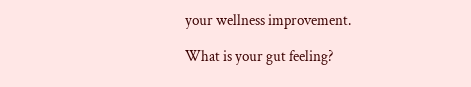your wellness improvement.

What is your gut feeling?